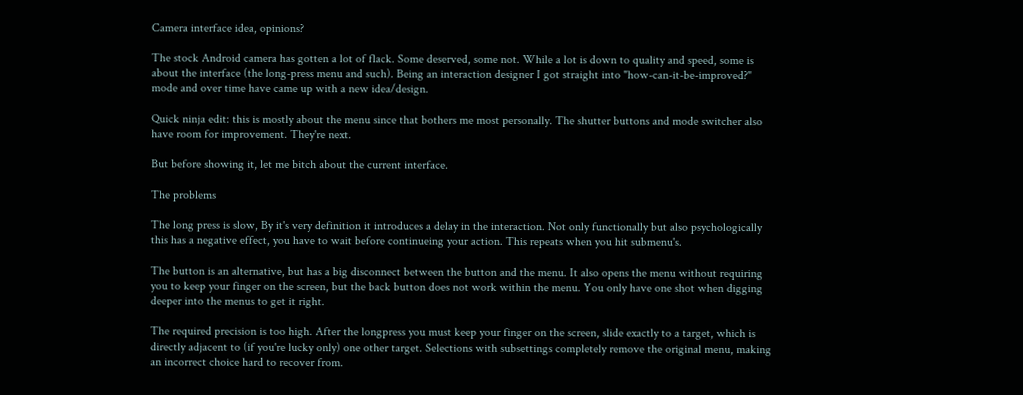Camera interface idea, opinions?

The stock Android camera has gotten a lot of flack. Some deserved, some not. While a lot is down to quality and speed, some is about the interface (the long-press menu and such). Being an interaction designer I got straight into "how-can-it-be-improved?" mode and over time have came up with a new idea/design.

Quick ninja edit: this is mostly about the menu since that bothers me most personally. The shutter buttons and mode switcher also have room for improvement. They're next.

But before showing it, let me bitch about the current interface.

The problems

The long press is slow, By it's very definition it introduces a delay in the interaction. Not only functionally but also psychologically this has a negative effect, you have to wait before continueing your action. This repeats when you hit submenu's.

The button is an alternative, but has a big disconnect between the button and the menu. It also opens the menu without requiring you to keep your finger on the screen, but the back button does not work within the menu. You only have one shot when digging deeper into the menus to get it right.

The required precision is too high. After the longpress you must keep your finger on the screen, slide exactly to a target, which is directly adjacent to (if you're lucky only) one other target. Selections with subsettings completely remove the original menu, making an incorrect choice hard to recover from.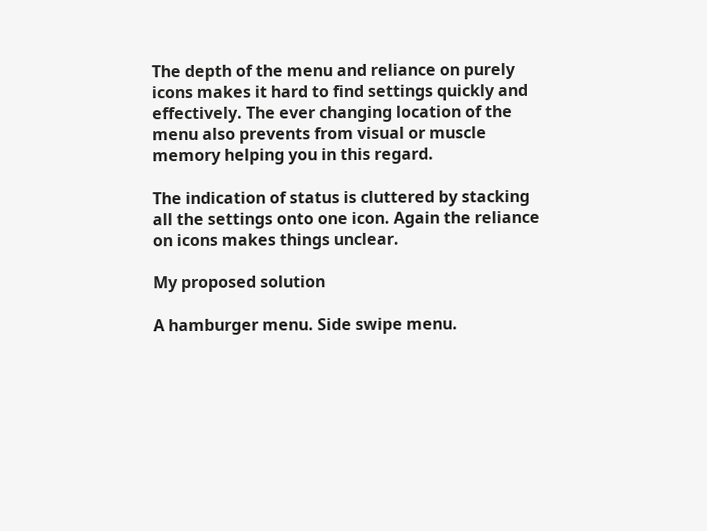The depth of the menu and reliance on purely icons makes it hard to find settings quickly and effectively. The ever changing location of the menu also prevents from visual or muscle memory helping you in this regard.

The indication of status is cluttered by stacking all the settings onto one icon. Again the reliance on icons makes things unclear.

My proposed solution

A hamburger menu. Side swipe menu.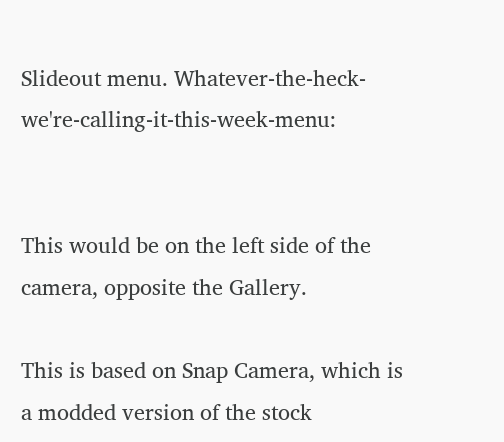Slideout menu. Whatever-the-heck-we're-calling-it-this-week-menu:


This would be on the left side of the camera, opposite the Gallery.

This is based on Snap Camera, which is a modded version of the stock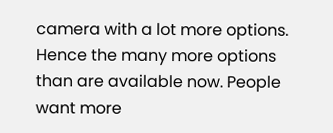camera with a lot more options. Hence the many more options than are available now. People want more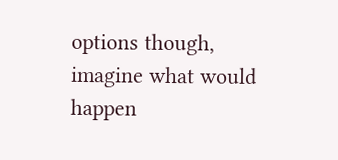options though, imagine what would happen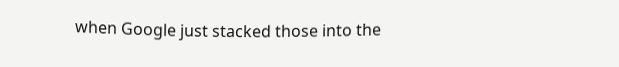when Google just stacked those into the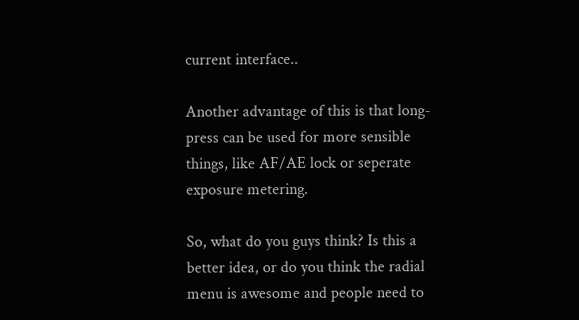current interface..

Another advantage of this is that long-press can be used for more sensible things, like AF/AE lock or seperate exposure metering.

So, what do you guys think? Is this a better idea, or do you think the radial menu is awesome and people need to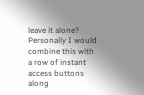leave it alone? Personally I would combine this with a row of instant access buttons along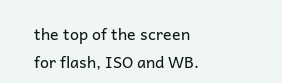the top of the screen for flash, ISO and WB.